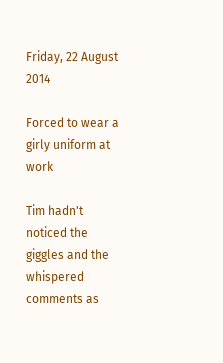Friday, 22 August 2014

Forced to wear a girly uniform at work

Tim hadn't noticed the giggles and the whispered comments as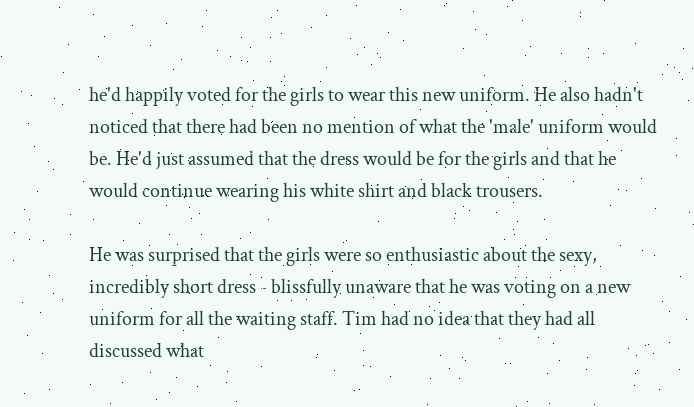he'd happily voted for the girls to wear this new uniform. He also hadn't noticed that there had been no mention of what the 'male' uniform would be. He'd just assumed that the dress would be for the girls and that he would continue wearing his white shirt and black trousers.

He was surprised that the girls were so enthusiastic about the sexy, incredibly short dress - blissfully unaware that he was voting on a new uniform for all the waiting staff. Tim had no idea that they had all discussed what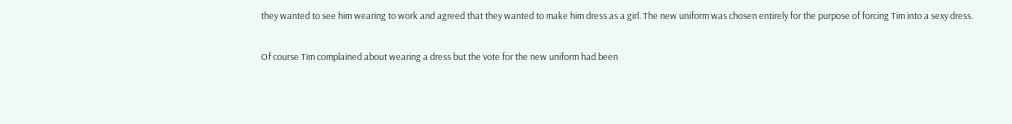they wanted to see him wearing to work and agreed that they wanted to make him dress as a girl. The new uniform was chosen entirely for the purpose of forcing Tim into a sexy dress.

Of course Tim complained about wearing a dress but the vote for the new uniform had been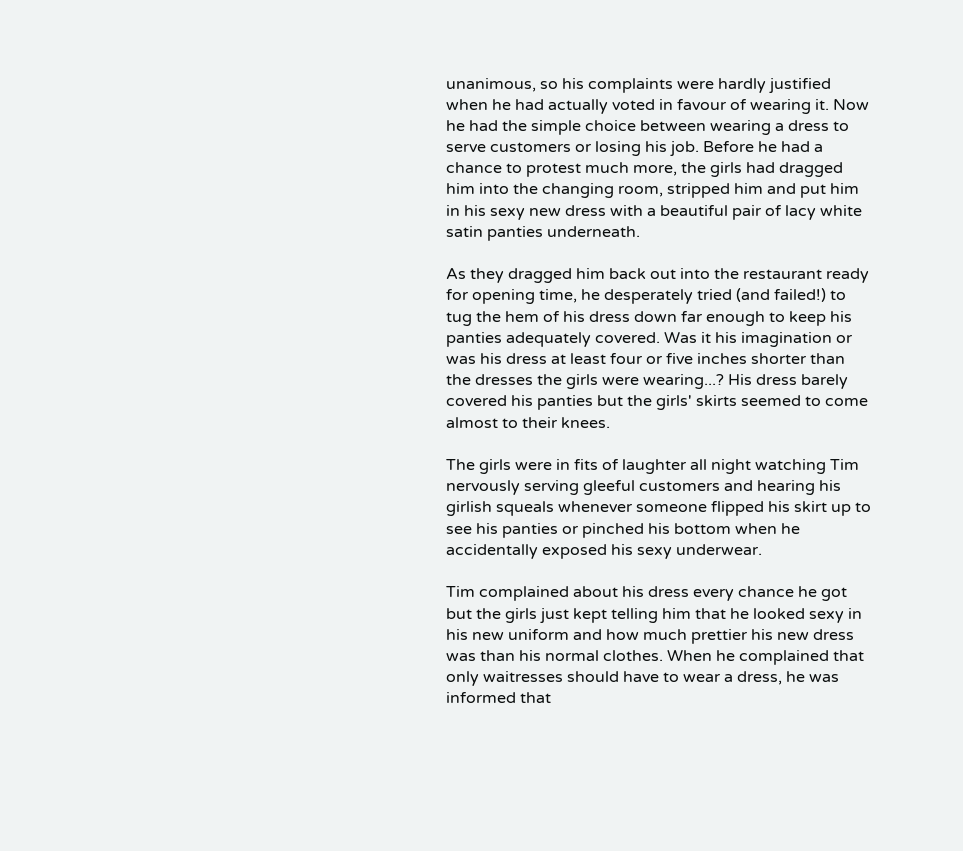unanimous, so his complaints were hardly justified when he had actually voted in favour of wearing it. Now he had the simple choice between wearing a dress to serve customers or losing his job. Before he had a chance to protest much more, the girls had dragged him into the changing room, stripped him and put him in his sexy new dress with a beautiful pair of lacy white satin panties underneath.

As they dragged him back out into the restaurant ready for opening time, he desperately tried (and failed!) to tug the hem of his dress down far enough to keep his panties adequately covered. Was it his imagination or was his dress at least four or five inches shorter than the dresses the girls were wearing...? His dress barely covered his panties but the girls' skirts seemed to come almost to their knees.

The girls were in fits of laughter all night watching Tim nervously serving gleeful customers and hearing his girlish squeals whenever someone flipped his skirt up to see his panties or pinched his bottom when he accidentally exposed his sexy underwear.

Tim complained about his dress every chance he got but the girls just kept telling him that he looked sexy in his new uniform and how much prettier his new dress was than his normal clothes. When he complained that only waitresses should have to wear a dress, he was informed that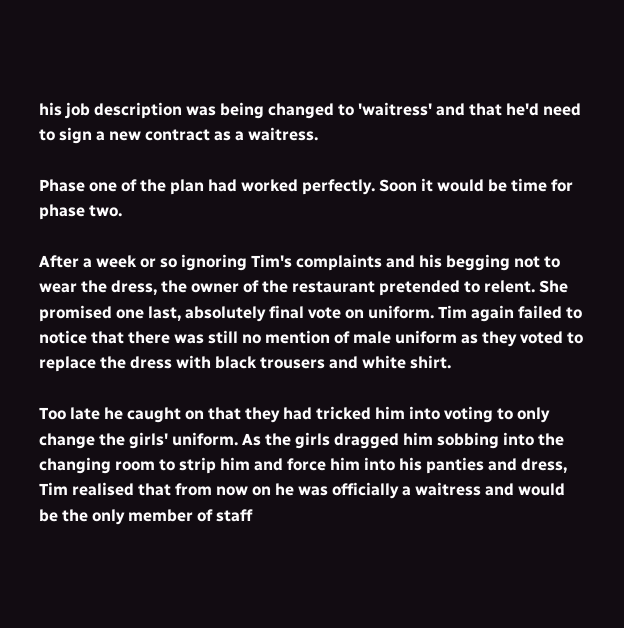his job description was being changed to 'waitress' and that he'd need to sign a new contract as a waitress.

Phase one of the plan had worked perfectly. Soon it would be time for phase two.

After a week or so ignoring Tim's complaints and his begging not to wear the dress, the owner of the restaurant pretended to relent. She promised one last, absolutely final vote on uniform. Tim again failed to notice that there was still no mention of male uniform as they voted to replace the dress with black trousers and white shirt.

Too late he caught on that they had tricked him into voting to only change the girls' uniform. As the girls dragged him sobbing into the changing room to strip him and force him into his panties and dress, Tim realised that from now on he was officially a waitress and would be the only member of staff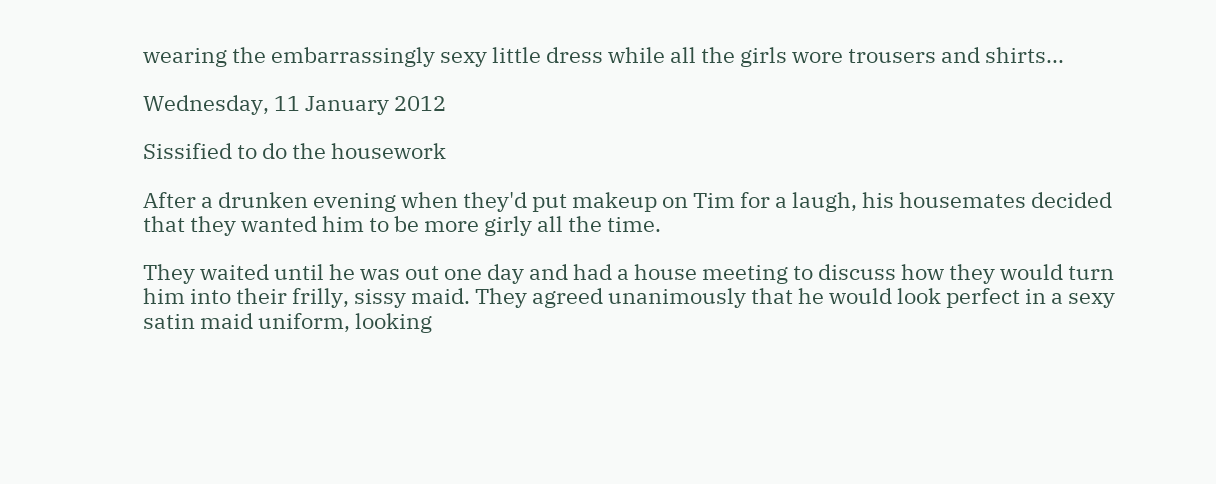wearing the embarrassingly sexy little dress while all the girls wore trousers and shirts...

Wednesday, 11 January 2012

Sissified to do the housework

After a drunken evening when they'd put makeup on Tim for a laugh, his housemates decided that they wanted him to be more girly all the time.

They waited until he was out one day and had a house meeting to discuss how they would turn him into their frilly, sissy maid. They agreed unanimously that he would look perfect in a sexy satin maid uniform, looking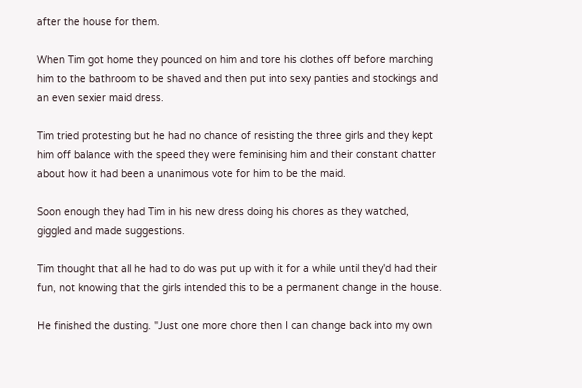after the house for them.

When Tim got home they pounced on him and tore his clothes off before marching him to the bathroom to be shaved and then put into sexy panties and stockings and an even sexier maid dress.

Tim tried protesting but he had no chance of resisting the three girls and they kept him off balance with the speed they were feminising him and their constant chatter about how it had been a unanimous vote for him to be the maid.

Soon enough they had Tim in his new dress doing his chores as they watched, giggled and made suggestions.

Tim thought that all he had to do was put up with it for a while until they'd had their fun, not knowing that the girls intended this to be a permanent change in the house.

He finished the dusting. "Just one more chore then I can change back into my own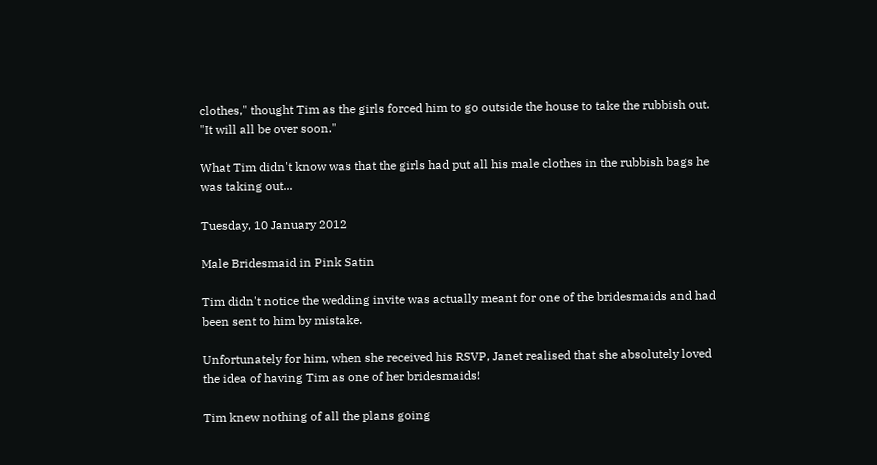clothes," thought Tim as the girls forced him to go outside the house to take the rubbish out. "It will all be over soon."

What Tim didn't know was that the girls had put all his male clothes in the rubbish bags he was taking out...

Tuesday, 10 January 2012

Male Bridesmaid in Pink Satin

Tim didn't notice the wedding invite was actually meant for one of the bridesmaids and had been sent to him by mistake.

Unfortunately for him, when she received his RSVP, Janet realised that she absolutely loved the idea of having Tim as one of her bridesmaids!

Tim knew nothing of all the plans going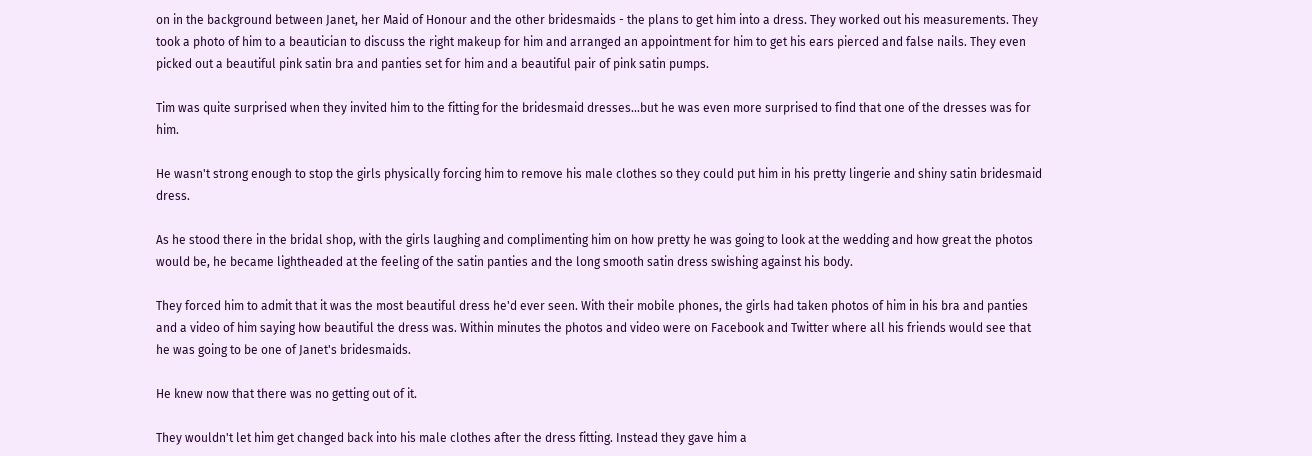on in the background between Janet, her Maid of Honour and the other bridesmaids - the plans to get him into a dress. They worked out his measurements. They took a photo of him to a beautician to discuss the right makeup for him and arranged an appointment for him to get his ears pierced and false nails. They even picked out a beautiful pink satin bra and panties set for him and a beautiful pair of pink satin pumps.

Tim was quite surprised when they invited him to the fitting for the bridesmaid dresses...but he was even more surprised to find that one of the dresses was for him.

He wasn't strong enough to stop the girls physically forcing him to remove his male clothes so they could put him in his pretty lingerie and shiny satin bridesmaid dress.

As he stood there in the bridal shop, with the girls laughing and complimenting him on how pretty he was going to look at the wedding and how great the photos would be, he became lightheaded at the feeling of the satin panties and the long smooth satin dress swishing against his body.

They forced him to admit that it was the most beautiful dress he'd ever seen. With their mobile phones, the girls had taken photos of him in his bra and panties and a video of him saying how beautiful the dress was. Within minutes the photos and video were on Facebook and Twitter where all his friends would see that he was going to be one of Janet's bridesmaids.

He knew now that there was no getting out of it.

They wouldn't let him get changed back into his male clothes after the dress fitting. Instead they gave him a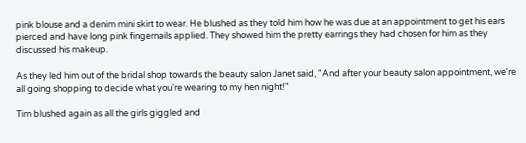pink blouse and a denim mini skirt to wear. He blushed as they told him how he was due at an appointment to get his ears pierced and have long pink fingernails applied. They showed him the pretty earrings they had chosen for him as they discussed his makeup.

As they led him out of the bridal shop towards the beauty salon Janet said, "And after your beauty salon appointment, we're all going shopping to decide what you're wearing to my hen night!"

Tim blushed again as all the girls giggled and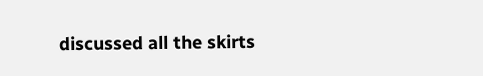discussed all the skirts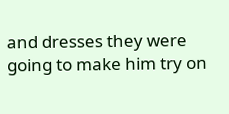and dresses they were going to make him try on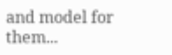and model for them...